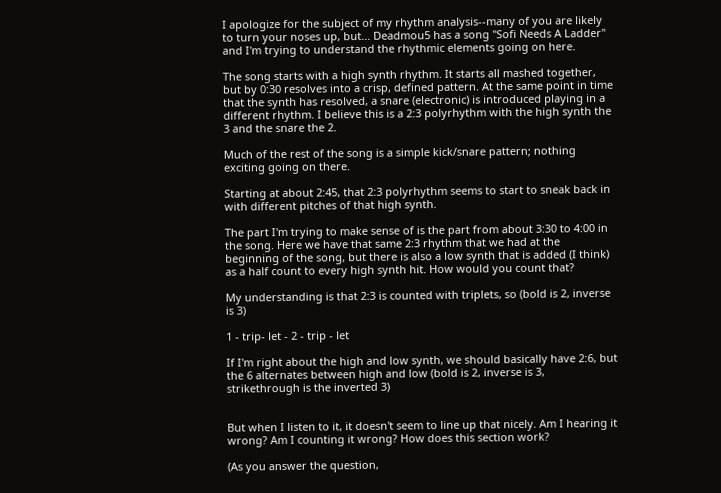I apologize for the subject of my rhythm analysis--many of you are likely to turn your noses up, but... Deadmou5 has a song "Sofi Needs A Ladder" and I'm trying to understand the rhythmic elements going on here.

The song starts with a high synth rhythm. It starts all mashed together, but by 0:30 resolves into a crisp, defined pattern. At the same point in time that the synth has resolved, a snare (electronic) is introduced playing in a different rhythm. I believe this is a 2:3 polyrhythm with the high synth the 3 and the snare the 2.

Much of the rest of the song is a simple kick/snare pattern; nothing exciting going on there.

Starting at about 2:45, that 2:3 polyrhythm seems to start to sneak back in with different pitches of that high synth.

The part I'm trying to make sense of is the part from about 3:30 to 4:00 in the song. Here we have that same 2:3 rhythm that we had at the beginning of the song, but there is also a low synth that is added (I think) as a half count to every high synth hit. How would you count that?

My understanding is that 2:3 is counted with triplets, so (bold is 2, inverse is 3)

1 - trip- let - 2 - trip - let

If I'm right about the high and low synth, we should basically have 2:6, but the 6 alternates between high and low (bold is 2, inverse is 3, strikethrough is the inverted 3)


But when I listen to it, it doesn't seem to line up that nicely. Am I hearing it wrong? Am I counting it wrong? How does this section work?

(As you answer the question,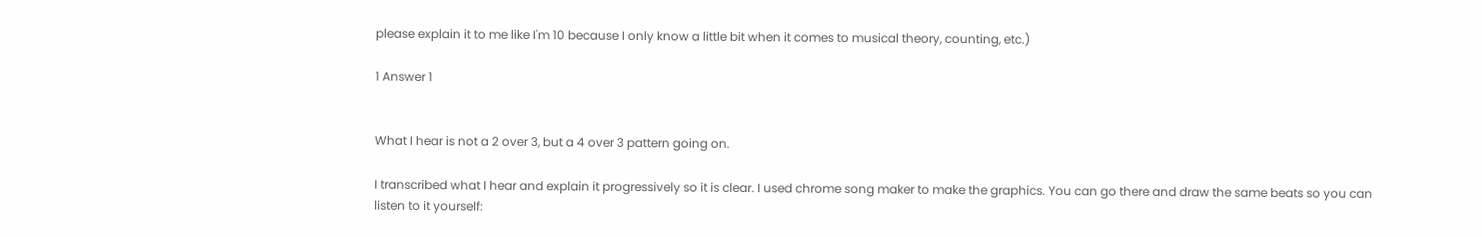please explain it to me like I'm 10 because I only know a little bit when it comes to musical theory, counting, etc.)

1 Answer 1


What I hear is not a 2 over 3, but a 4 over 3 pattern going on.

I transcribed what I hear and explain it progressively so it is clear. I used chrome song maker to make the graphics. You can go there and draw the same beats so you can listen to it yourself: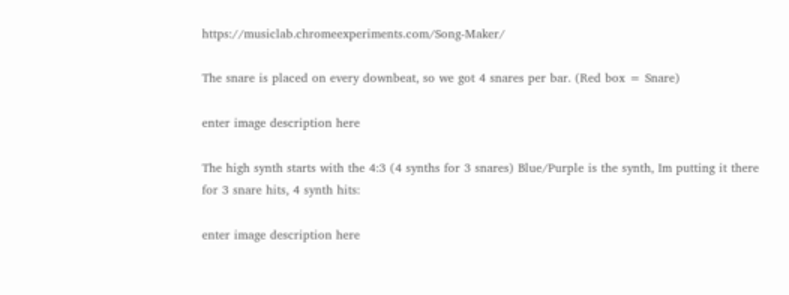https://musiclab.chromeexperiments.com/Song-Maker/

The snare is placed on every downbeat, so we got 4 snares per bar. (Red box = Snare)

enter image description here

The high synth starts with the 4:3 (4 synths for 3 snares) Blue/Purple is the synth, Im putting it there for 3 snare hits, 4 synth hits:

enter image description here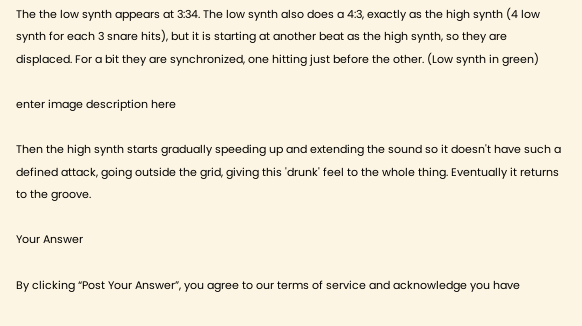The the low synth appears at 3:34. The low synth also does a 4:3, exactly as the high synth (4 low synth for each 3 snare hits), but it is starting at another beat as the high synth, so they are displaced. For a bit they are synchronized, one hitting just before the other. (Low synth in green)

enter image description here

Then the high synth starts gradually speeding up and extending the sound so it doesn't have such a defined attack, going outside the grid, giving this 'drunk' feel to the whole thing. Eventually it returns to the groove.

Your Answer

By clicking “Post Your Answer”, you agree to our terms of service and acknowledge you have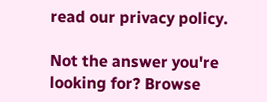read our privacy policy.

Not the answer you're looking for? Browse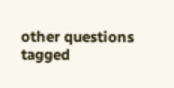other questions tagged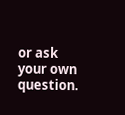or ask your own question.